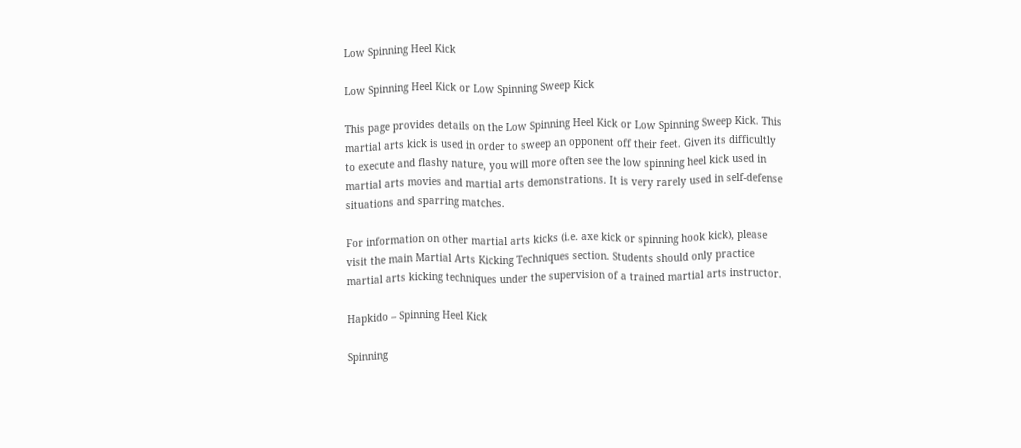Low Spinning Heel Kick

Low Spinning Heel Kick or Low Spinning Sweep Kick

This page provides details on the Low Spinning Heel Kick or Low Spinning Sweep Kick. This martial arts kick is used in order to sweep an opponent off their feet. Given its difficultly to execute and flashy nature, you will more often see the low spinning heel kick used in martial arts movies and martial arts demonstrations. It is very rarely used in self-defense situations and sparring matches.

For information on other martial arts kicks (i.e. axe kick or spinning hook kick), please visit the main Martial Arts Kicking Techniques section. Students should only practice martial arts kicking techniques under the supervision of a trained martial arts instructor.

Hapkido – Spinning Heel Kick

Spinning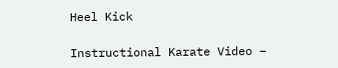Heel Kick

Instructional Karate Video –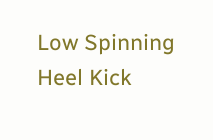Low Spinning Heel Kick